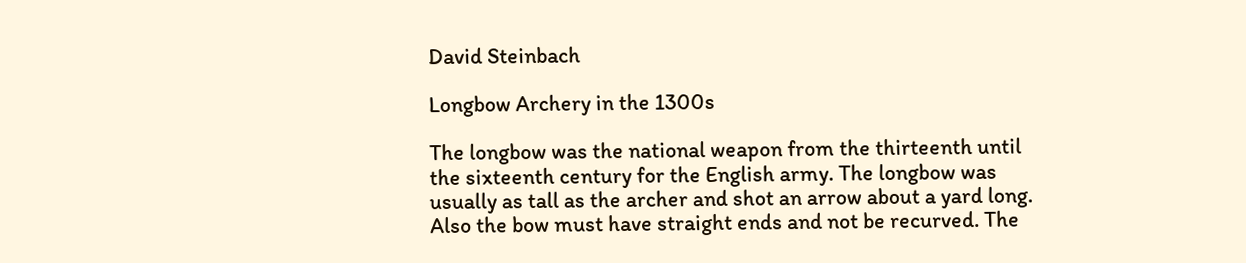David Steinbach

Longbow Archery in the 1300s

The longbow was the national weapon from the thirteenth until the sixteenth century for the English army. The longbow was usually as tall as the archer and shot an arrow about a yard long. Also the bow must have straight ends and not be recurved. The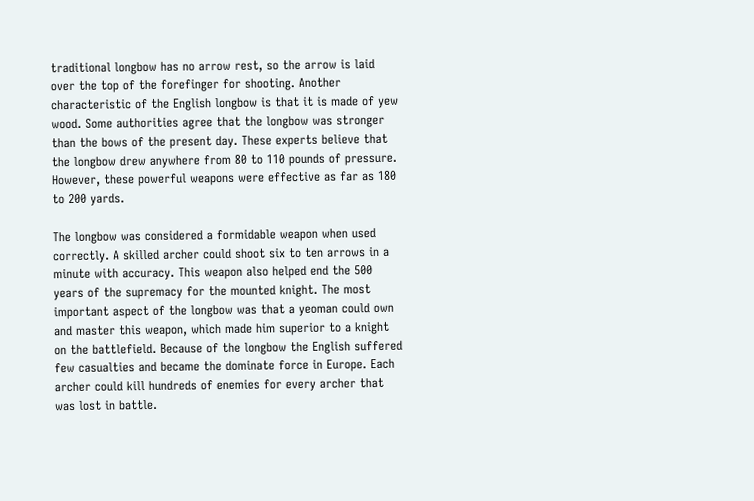traditional longbow has no arrow rest, so the arrow is laid over the top of the forefinger for shooting. Another characteristic of the English longbow is that it is made of yew wood. Some authorities agree that the longbow was stronger than the bows of the present day. These experts believe that the longbow drew anywhere from 80 to 110 pounds of pressure. However, these powerful weapons were effective as far as 180 to 200 yards.

The longbow was considered a formidable weapon when used correctly. A skilled archer could shoot six to ten arrows in a minute with accuracy. This weapon also helped end the 500 years of the supremacy for the mounted knight. The most important aspect of the longbow was that a yeoman could own and master this weapon, which made him superior to a knight on the battlefield. Because of the longbow the English suffered few casualties and became the dominate force in Europe. Each archer could kill hundreds of enemies for every archer that was lost in battle.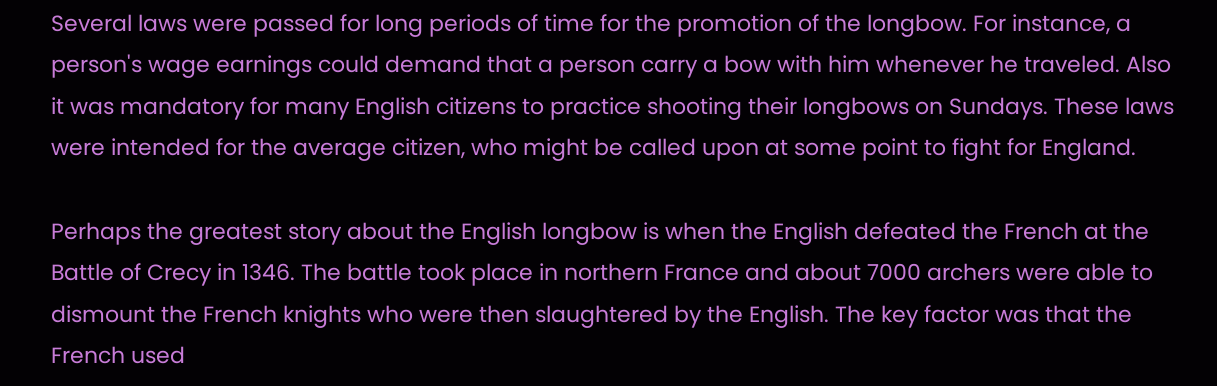Several laws were passed for long periods of time for the promotion of the longbow. For instance, a person's wage earnings could demand that a person carry a bow with him whenever he traveled. Also it was mandatory for many English citizens to practice shooting their longbows on Sundays. These laws were intended for the average citizen, who might be called upon at some point to fight for England.

Perhaps the greatest story about the English longbow is when the English defeated the French at the Battle of Crecy in 1346. The battle took place in northern France and about 7000 archers were able to dismount the French knights who were then slaughtered by the English. The key factor was that the French used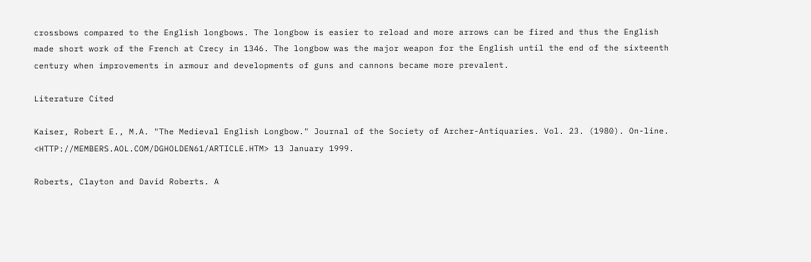crossbows compared to the English longbows. The longbow is easier to reload and more arrows can be fired and thus the English made short work of the French at Crecy in 1346. The longbow was the major weapon for the English until the end of the sixteenth century when improvements in armour and developments of guns and cannons became more prevalent.

Literature Cited

Kaiser, Robert E., M.A. "The Medieval English Longbow." Journal of the Society of Archer-Antiquaries. Vol. 23. (1980). On-line. <HTTP://MEMBERS.AOL.COM/DGHOLDEN61/ARTICLE.HTM> 13 January 1999.

Roberts, Clayton and David Roberts. A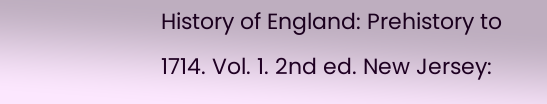History of England: Prehistory to 1714. Vol. 1. 2nd ed. New Jersey: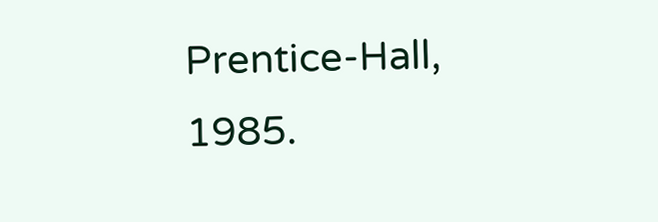Prentice-Hall, 1985.